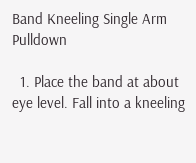Band Kneeling Single Arm Pulldown

  1. Place the band at about eye level. Fall into a kneeling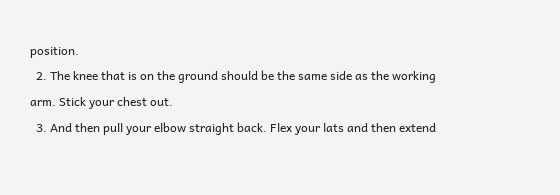position.
  2. The knee that is on the ground should be the same side as the working arm. Stick your chest out.
  3. And then pull your elbow straight back. Flex your lats and then extend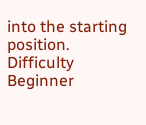into the starting position.
Difficulty Beginner